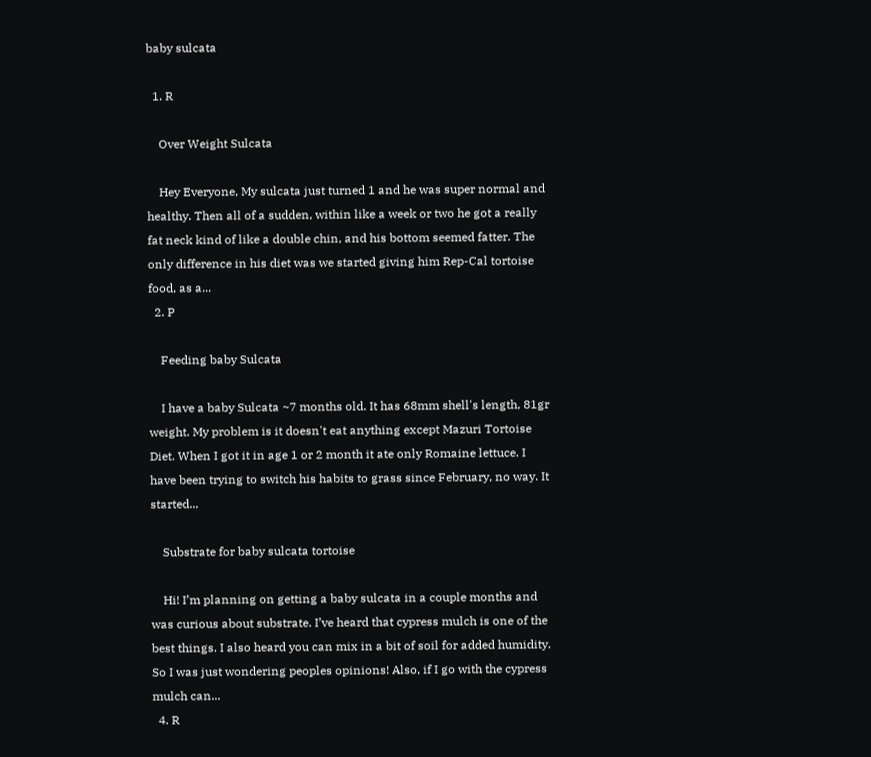baby sulcata

  1. R

    Over Weight Sulcata

    Hey Everyone, My sulcata just turned 1 and he was super normal and healthy. Then all of a sudden, within like a week or two he got a really fat neck kind of like a double chin, and his bottom seemed fatter. The only difference in his diet was we started giving him Rep-Cal tortoise food, as a...
  2. P

    Feeding baby Sulcata

    I have a baby Sulcata ~7 months old. It has 68mm shell's length, 81gr weight. My problem is it doesn't eat anything except Mazuri Tortoise Diet. When I got it in age 1 or 2 month it ate only Romaine lettuce. I have been trying to switch his habits to grass since February, no way. It started...

    Substrate for baby sulcata tortoise

    Hi! I’m planning on getting a baby sulcata in a couple months and was curious about substrate. I’ve heard that cypress mulch is one of the best things. I also heard you can mix in a bit of soil for added humidity. So I was just wondering peoples opinions! Also, if I go with the cypress mulch can...
  4. R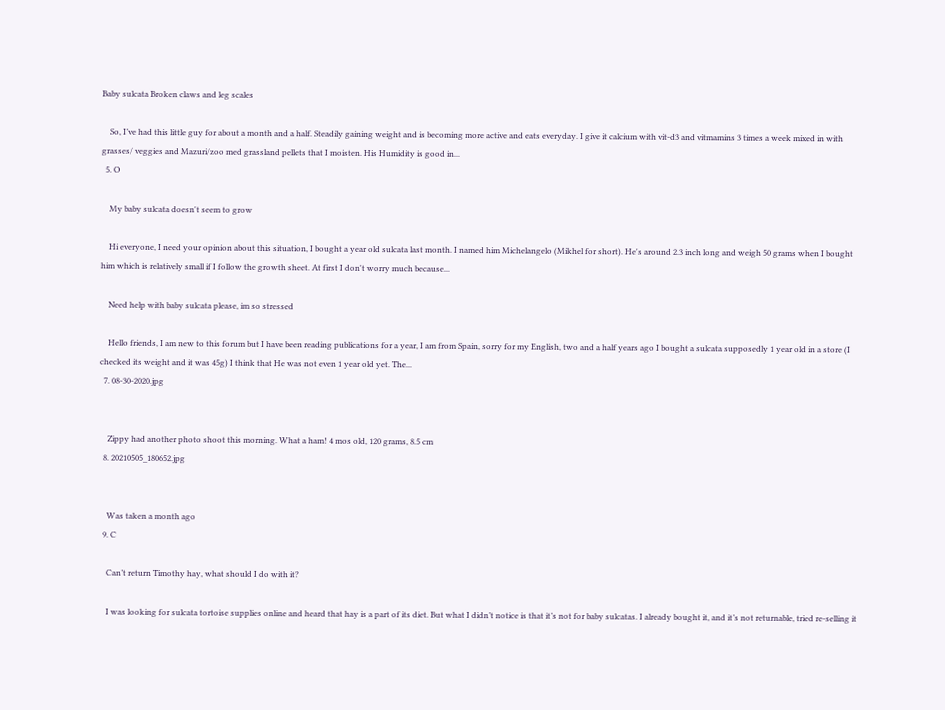Baby sulcata Broken claws and leg scales

    So, I’ve had this little guy for about a month and a half. Steadily gaining weight and is becoming more active and eats everyday. I give it calcium with vit-d3 and vitmamins 3 times a week mixed in with grasses/ veggies and Mazuri/zoo med grassland pellets that I moisten. His Humidity is good in...
  5. O

    My baby sulcata doesn't seem to grow

    Hi everyone, I need your opinion about this situation, I bought a year old sulcata last month. I named him Michelangelo (Mikhel for short). He's around 2.3 inch long and weigh 50 grams when I bought him which is relatively small if I follow the growth sheet. At first I don't worry much because...

    Need help with baby sulcata please, im so stressed

    Hello friends, I am new to this forum but I have been reading publications for a year, I am from Spain, sorry for my English, two and a half years ago I bought a sulcata supposedly 1 year old in a store (I checked its weight and it was 45g) I think that He was not even 1 year old yet. The...
  7. 08-30-2020.jpg


    Zippy had another photo shoot this morning. What a ham! 4 mos old, 120 grams, 8.5 cm
  8. 20210505_180652.jpg


    Was taken a month ago
  9. C

    Can’t return Timothy hay, what should I do with it?

    I was looking for sulcata tortoise supplies online and heard that hay is a part of its diet. But what I didn’t notice is that it’s not for baby sulcatas. I already bought it, and it’s not returnable, tried re-selling it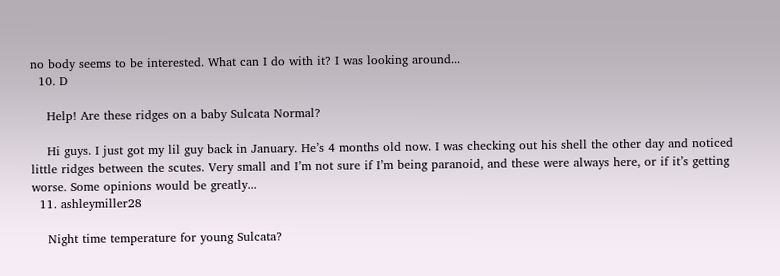no body seems to be interested. What can I do with it? I was looking around...
  10. D

    Help! Are these ridges on a baby Sulcata Normal?

    Hi guys. I just got my lil guy back in January. He’s 4 months old now. I was checking out his shell the other day and noticed little ridges between the scutes. Very small and I’m not sure if I’m being paranoid, and these were always here, or if it’s getting worse. Some opinions would be greatly...
  11. ashleymiller28

    Night time temperature for young Sulcata?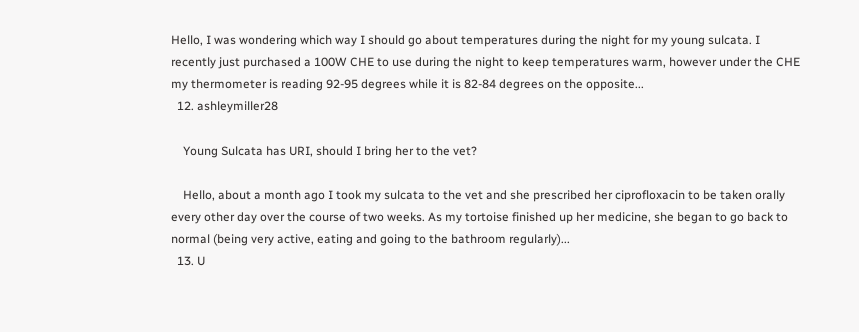Hello, I was wondering which way I should go about temperatures during the night for my young sulcata. I recently just purchased a 100W CHE to use during the night to keep temperatures warm, however under the CHE my thermometer is reading 92-95 degrees while it is 82-84 degrees on the opposite...
  12. ashleymiller28

    Young Sulcata has URI, should I bring her to the vet?

    Hello, about a month ago I took my sulcata to the vet and she prescribed her ciprofloxacin to be taken orally every other day over the course of two weeks. As my tortoise finished up her medicine, she began to go back to normal (being very active, eating and going to the bathroom regularly)...
  13. U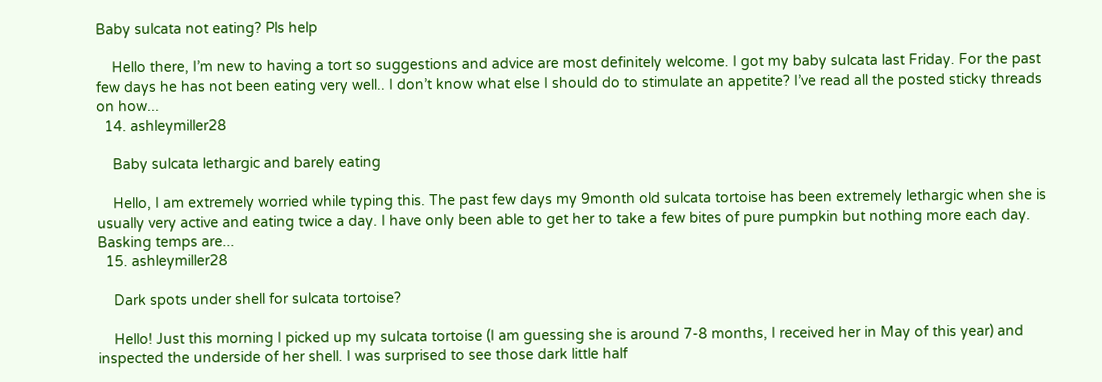Baby sulcata not eating? Pls help

    Hello there, I’m new to having a tort so suggestions and advice are most definitely welcome. I got my baby sulcata last Friday. For the past few days he has not been eating very well.. I don’t know what else I should do to stimulate an appetite? I’ve read all the posted sticky threads on how...
  14. ashleymiller28

    Baby sulcata lethargic and barely eating

    Hello, I am extremely worried while typing this. The past few days my 9month old sulcata tortoise has been extremely lethargic when she is usually very active and eating twice a day. I have only been able to get her to take a few bites of pure pumpkin but nothing more each day. Basking temps are...
  15. ashleymiller28

    Dark spots under shell for sulcata tortoise?

    Hello! Just this morning I picked up my sulcata tortoise (I am guessing she is around 7-8 months, I received her in May of this year) and inspected the underside of her shell. I was surprised to see those dark little half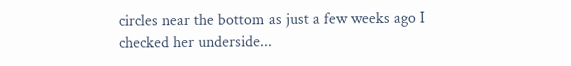circles near the bottom as just a few weeks ago I checked her underside...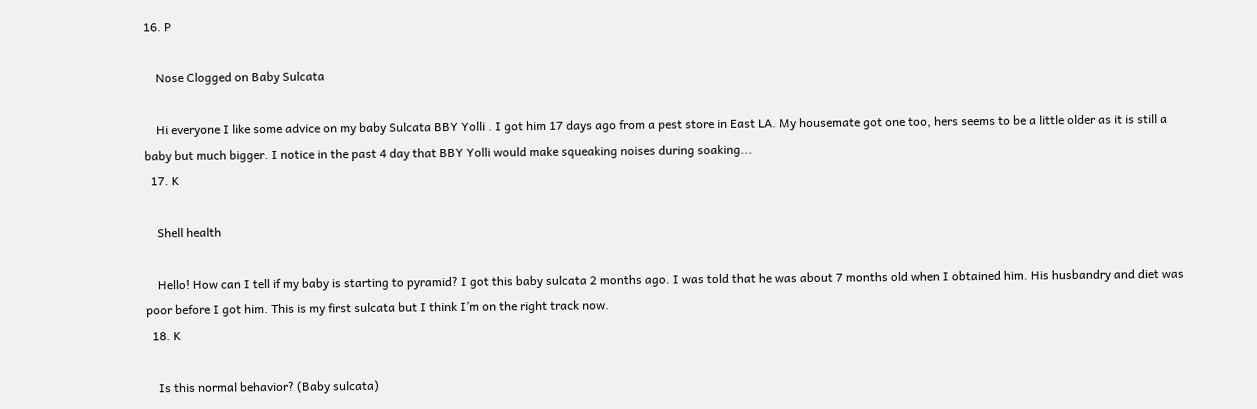16. P

    Nose Clogged on Baby Sulcata

    Hi everyone I like some advice on my baby Sulcata BBY Yolli . I got him 17 days ago from a pest store in East LA. My housemate got one too, hers seems to be a little older as it is still a baby but much bigger. I notice in the past 4 day that BBY Yolli would make squeaking noises during soaking...
  17. K

    Shell health

    Hello! How can I tell if my baby is starting to pyramid? I got this baby sulcata 2 months ago. I was told that he was about 7 months old when I obtained him. His husbandry and diet was poor before I got him. This is my first sulcata but I think I’m on the right track now.
  18. K

    Is this normal behavior? (Baby sulcata)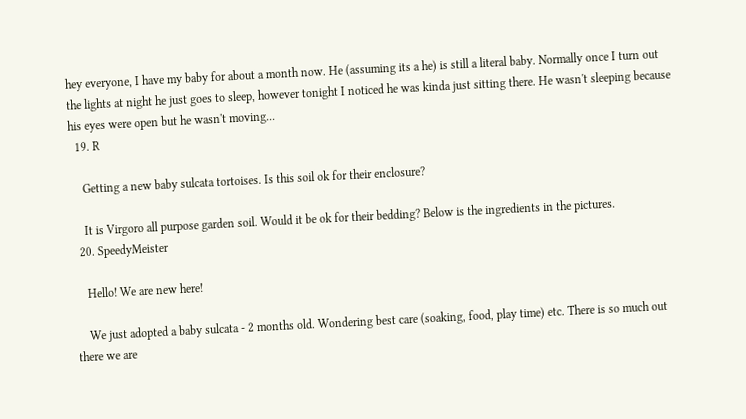hey everyone, I have my baby for about a month now. He (assuming its a he) is still a literal baby. Normally once I turn out the lights at night he just goes to sleep, however tonight I noticed he was kinda just sitting there. He wasn't sleeping because his eyes were open but he wasn't moving...
  19. R

    Getting a new baby sulcata tortoises. Is this soil ok for their enclosure?

    It is Virgoro all purpose garden soil. Would it be ok for their bedding? Below is the ingredients in the pictures.
  20. SpeedyMeister

    Hello! We are new here!

    We just adopted a baby sulcata - 2 months old. Wondering best care (soaking, food, play time) etc. There is so much out there we are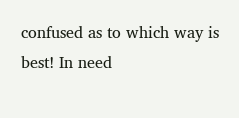confused as to which way is best! In need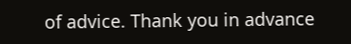of advice. Thank you in advance